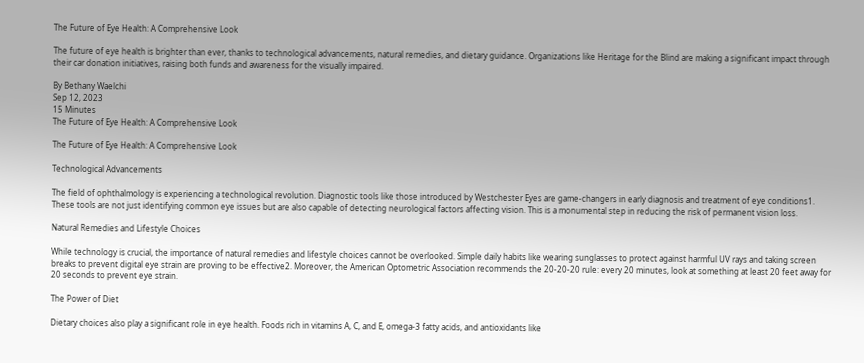The Future of Eye Health: A Comprehensive Look

The future of eye health is brighter than ever, thanks to technological advancements, natural remedies, and dietary guidance. Organizations like Heritage for the Blind are making a significant impact through their car donation initiatives, raising both funds and awareness for the visually impaired.

By Bethany Waelchi
Sep 12, 2023
15 Minutes
The Future of Eye Health: A Comprehensive Look

The Future of Eye Health: A Comprehensive Look

Technological Advancements

The field of ophthalmology is experiencing a technological revolution. Diagnostic tools like those introduced by Westchester Eyes are game-changers in early diagnosis and treatment of eye conditions1. These tools are not just identifying common eye issues but are also capable of detecting neurological factors affecting vision. This is a monumental step in reducing the risk of permanent vision loss.

Natural Remedies and Lifestyle Choices

While technology is crucial, the importance of natural remedies and lifestyle choices cannot be overlooked. Simple daily habits like wearing sunglasses to protect against harmful UV rays and taking screen breaks to prevent digital eye strain are proving to be effective2. Moreover, the American Optometric Association recommends the 20-20-20 rule: every 20 minutes, look at something at least 20 feet away for 20 seconds to prevent eye strain.

The Power of Diet

Dietary choices also play a significant role in eye health. Foods rich in vitamins A, C, and E, omega-3 fatty acids, and antioxidants like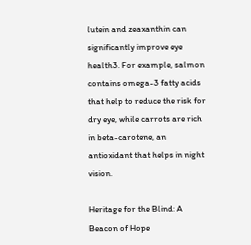lutein and zeaxanthin can significantly improve eye health3. For example, salmon contains omega-3 fatty acids that help to reduce the risk for dry eye, while carrots are rich in beta-carotene, an antioxidant that helps in night vision.

Heritage for the Blind: A Beacon of Hope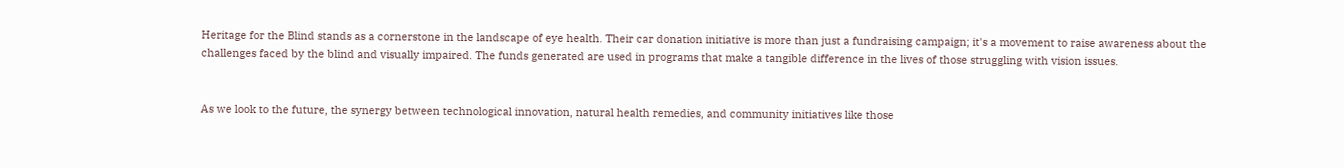Heritage for the Blind stands as a cornerstone in the landscape of eye health. Their car donation initiative is more than just a fundraising campaign; it's a movement to raise awareness about the challenges faced by the blind and visually impaired. The funds generated are used in programs that make a tangible difference in the lives of those struggling with vision issues.


As we look to the future, the synergy between technological innovation, natural health remedies, and community initiatives like those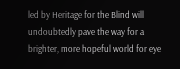led by Heritage for the Blind will undoubtedly pave the way for a brighter, more hopeful world for eye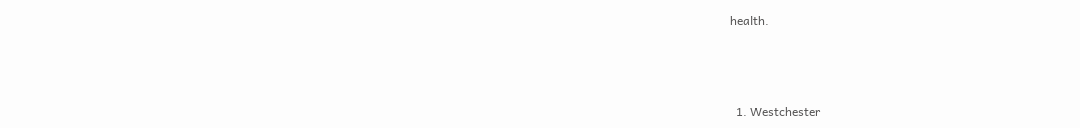health.



  1. Westchester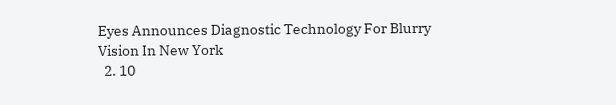Eyes Announces Diagnostic Technology For Blurry Vision In New York
  2. 10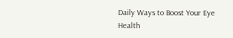Daily Ways to Boost Your Eye Health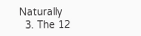Naturally
  3. The 12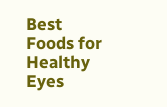Best Foods for Healthy Eyes